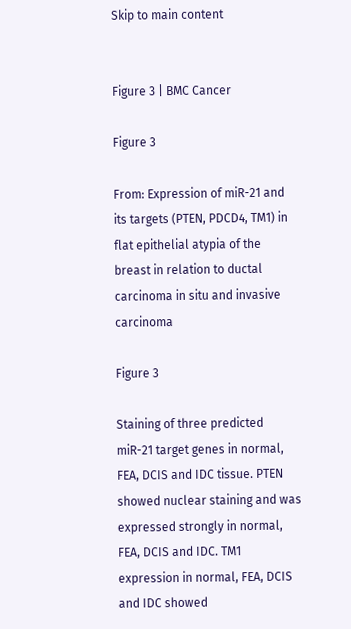Skip to main content


Figure 3 | BMC Cancer

Figure 3

From: Expression of miR-21 and its targets (PTEN, PDCD4, TM1) in flat epithelial atypia of the breast in relation to ductal carcinoma in situ and invasive carcinoma

Figure 3

Staining of three predicted miR-21 target genes in normal, FEA, DCIS and IDC tissue. PTEN showed nuclear staining and was expressed strongly in normal, FEA, DCIS and IDC. TM1 expression in normal, FEA, DCIS and IDC showed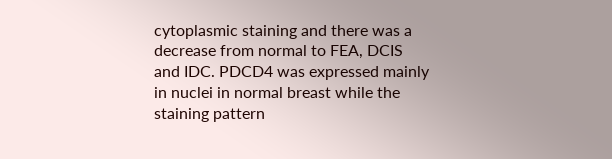cytoplasmic staining and there was a decrease from normal to FEA, DCIS and IDC. PDCD4 was expressed mainly in nuclei in normal breast while the staining pattern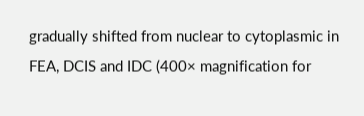gradually shifted from nuclear to cytoplasmic in FEA, DCIS and IDC (400× magnification for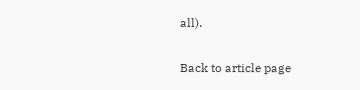all).

Back to article page